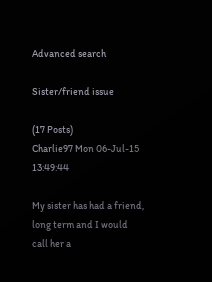Advanced search

Sister/friend issue

(17 Posts)
Charlie97 Mon 06-Jul-15 13:49:44

My sister has had a friend, long term and I would call her a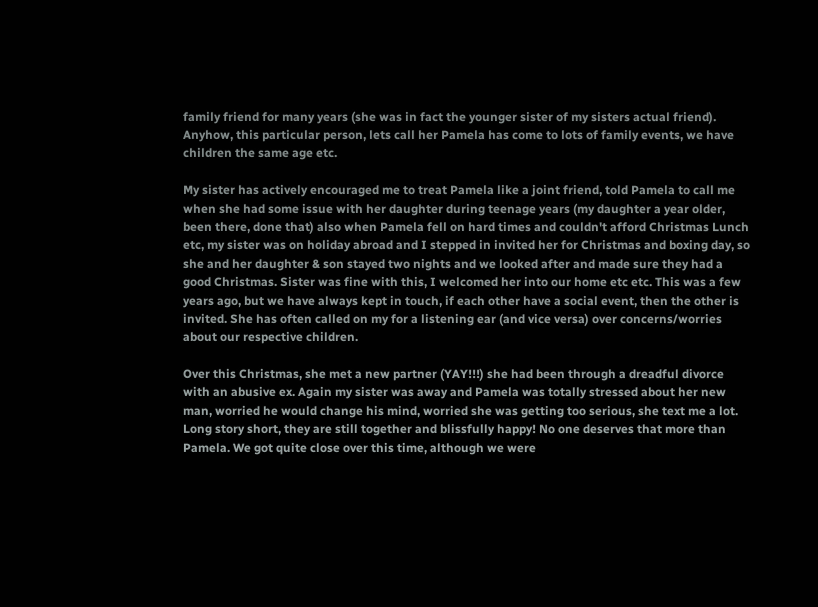family friend for many years (she was in fact the younger sister of my sisters actual friend). Anyhow, this particular person, lets call her Pamela has come to lots of family events, we have children the same age etc.

My sister has actively encouraged me to treat Pamela like a joint friend, told Pamela to call me when she had some issue with her daughter during teenage years (my daughter a year older, been there, done that) also when Pamela fell on hard times and couldn't afford Christmas Lunch etc, my sister was on holiday abroad and I stepped in invited her for Christmas and boxing day, so she and her daughter & son stayed two nights and we looked after and made sure they had a good Christmas. Sister was fine with this, I welcomed her into our home etc etc. This was a few years ago, but we have always kept in touch, if each other have a social event, then the other is invited. She has often called on my for a listening ear (and vice versa) over concerns/worries about our respective children.

Over this Christmas, she met a new partner (YAY!!!) she had been through a dreadful divorce with an abusive ex. Again my sister was away and Pamela was totally stressed about her new man, worried he would change his mind, worried she was getting too serious, she text me a lot. Long story short, they are still together and blissfully happy! No one deserves that more than Pamela. We got quite close over this time, although we were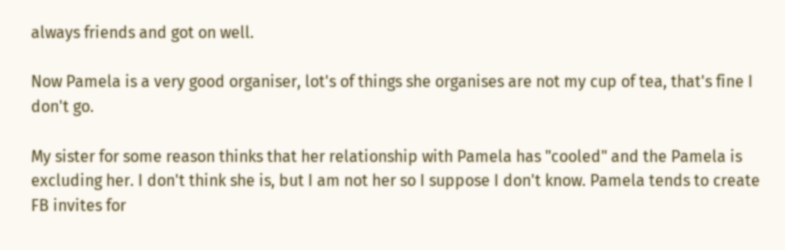always friends and got on well.

Now Pamela is a very good organiser, lot's of things she organises are not my cup of tea, that's fine I don't go.

My sister for some reason thinks that her relationship with Pamela has "cooled" and the Pamela is excluding her. I don't think she is, but I am not her so I suppose I don't know. Pamela tends to create FB invites for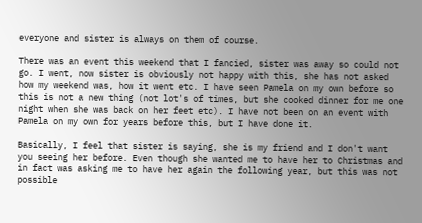everyone and sister is always on them of course.

There was an event this weekend that I fancied, sister was away so could not go. I went, now sister is obviously not happy with this, she has not asked how my weekend was, how it went etc. I have seen Pamela on my own before so this is not a new thing (not lot's of times, but she cooked dinner for me one night when she was back on her feet etc). I have not been on an event with Pamela on my own for years before this, but I have done it.

Basically, I feel that sister is saying, she is my friend and I don't want you seeing her before. Even though she wanted me to have her to Christmas and in fact was asking me to have her again the following year, but this was not possible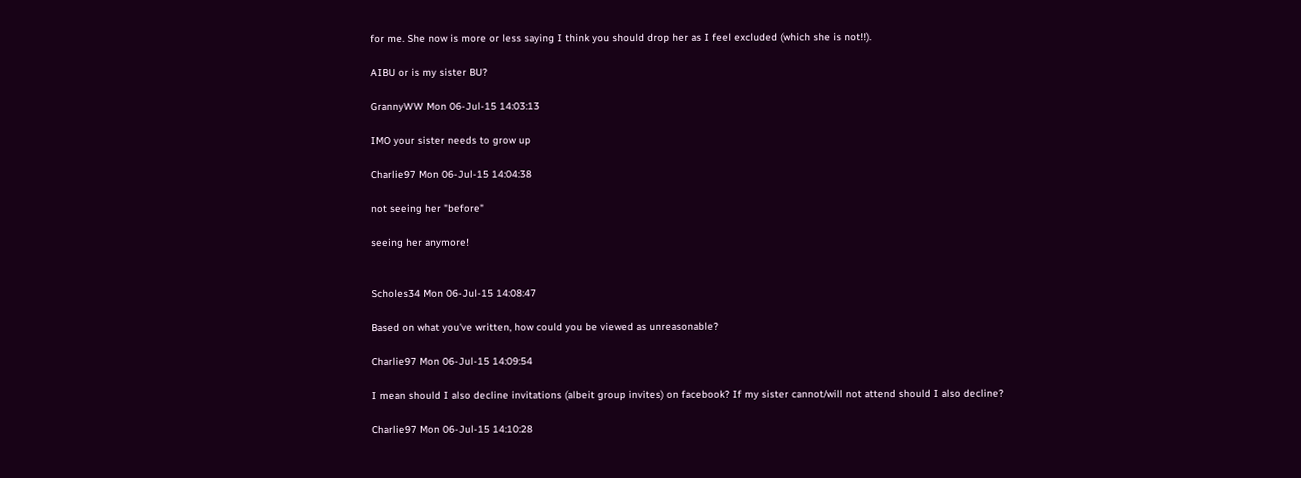for me. She now is more or less saying I think you should drop her as I feel excluded (which she is not!!).

AIBU or is my sister BU?

GrannyWW Mon 06-Jul-15 14:03:13

IMO your sister needs to grow up

Charlie97 Mon 06-Jul-15 14:04:38

not seeing her "before"

seeing her anymore!


Scholes34 Mon 06-Jul-15 14:08:47

Based on what you've written, how could you be viewed as unreasonable?

Charlie97 Mon 06-Jul-15 14:09:54

I mean should I also decline invitations (albeit group invites) on facebook? If my sister cannot/will not attend should I also decline?

Charlie97 Mon 06-Jul-15 14:10:28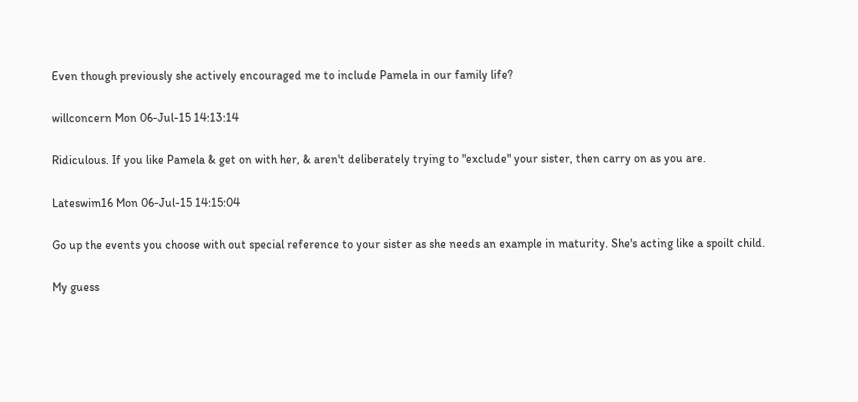Even though previously she actively encouraged me to include Pamela in our family life?

willconcern Mon 06-Jul-15 14:13:14

Ridiculous. If you like Pamela & get on with her, & aren't deliberately trying to "exclude" your sister, then carry on as you are.

Lateswim16 Mon 06-Jul-15 14:15:04

Go up the events you choose with out special reference to your sister as she needs an example in maturity. She's acting like a spoilt child.

My guess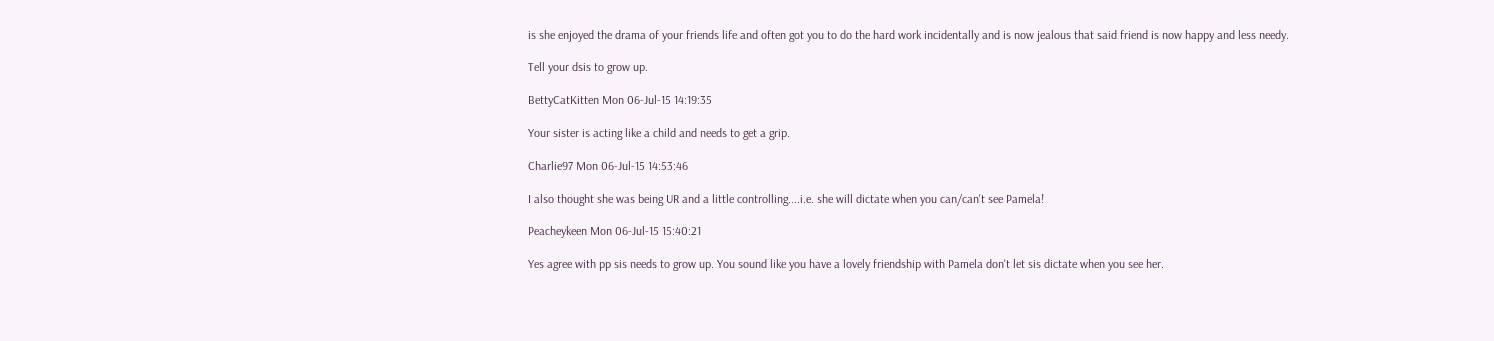is she enjoyed the drama of your friends life and often got you to do the hard work incidentally and is now jealous that said friend is now happy and less needy.

Tell your dsis to grow up.

BettyCatKitten Mon 06-Jul-15 14:19:35

Your sister is acting like a child and needs to get a grip.

Charlie97 Mon 06-Jul-15 14:53:46

I also thought she was being UR and a little controlling....i.e. she will dictate when you can/can't see Pamela!

Peacheykeen Mon 06-Jul-15 15:40:21

Yes agree with pp sis needs to grow up. You sound like you have a lovely friendship with Pamela don't let sis dictate when you see her.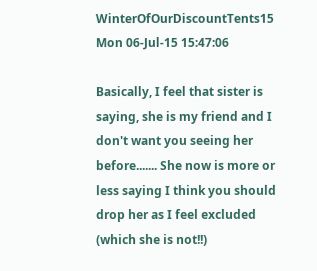WinterOfOurDiscountTents15 Mon 06-Jul-15 15:47:06

Basically, I feel that sister is saying, she is my friend and I don't want you seeing her before....... She now is more or less saying I think you should drop her as I feel excluded (which she is not!!)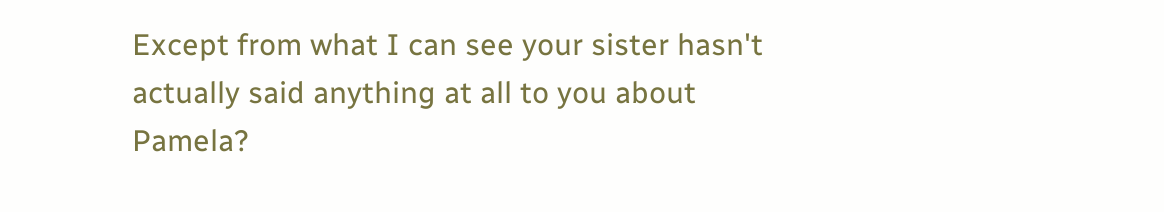Except from what I can see your sister hasn't actually said anything at all to you about Pamela?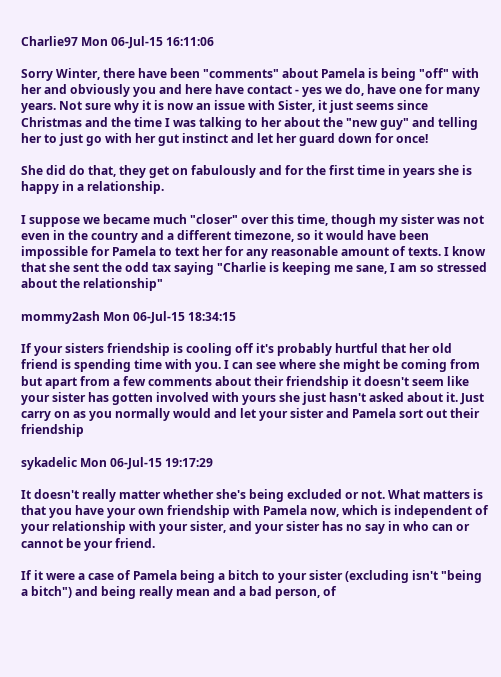Charlie97 Mon 06-Jul-15 16:11:06

Sorry Winter, there have been "comments" about Pamela is being "off" with her and obviously you and here have contact - yes we do, have one for many years. Not sure why it is now an issue with Sister, it just seems since Christmas and the time I was talking to her about the "new guy" and telling her to just go with her gut instinct and let her guard down for once!

She did do that, they get on fabulously and for the first time in years she is happy in a relationship.

I suppose we became much "closer" over this time, though my sister was not even in the country and a different timezone, so it would have been impossible for Pamela to text her for any reasonable amount of texts. I know that she sent the odd tax saying "Charlie is keeping me sane, I am so stressed about the relationship"

mommy2ash Mon 06-Jul-15 18:34:15

If your sisters friendship is cooling off it's probably hurtful that her old friend is spending time with you. I can see where she might be coming from but apart from a few comments about their friendship it doesn't seem like your sister has gotten involved with yours she just hasn't asked about it. Just carry on as you normally would and let your sister and Pamela sort out their friendship

sykadelic Mon 06-Jul-15 19:17:29

It doesn't really matter whether she's being excluded or not. What matters is that you have your own friendship with Pamela now, which is independent of your relationship with your sister, and your sister has no say in who can or cannot be your friend.

If it were a case of Pamela being a bitch to your sister (excluding isn't "being a bitch") and being really mean and a bad person, of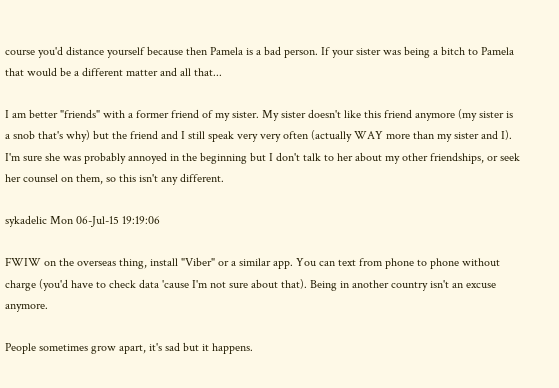course you'd distance yourself because then Pamela is a bad person. If your sister was being a bitch to Pamela that would be a different matter and all that...

I am better "friends" with a former friend of my sister. My sister doesn't like this friend anymore (my sister is a snob that's why) but the friend and I still speak very very often (actually WAY more than my sister and I). I'm sure she was probably annoyed in the beginning but I don't talk to her about my other friendships, or seek her counsel on them, so this isn't any different.

sykadelic Mon 06-Jul-15 19:19:06

FWIW on the overseas thing, install "Viber" or a similar app. You can text from phone to phone without charge (you'd have to check data 'cause I'm not sure about that). Being in another country isn't an excuse anymore.

People sometimes grow apart, it's sad but it happens.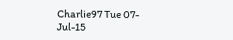Charlie97 Tue 07-Jul-15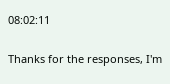08:02:11

Thanks for the responses, I'm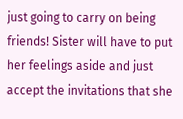just going to carry on being friends! Sister will have to put her feelings aside and just accept the invitations that she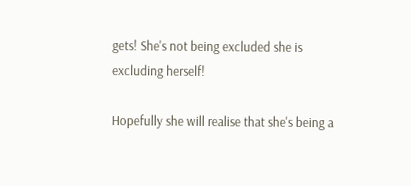gets! She's not being excluded she is excluding herself!

Hopefully she will realise that she's being a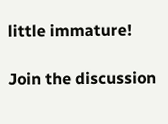little immature!

Join the discussion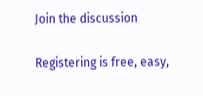Join the discussion

Registering is free, easy,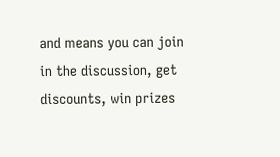and means you can join in the discussion, get discounts, win prizes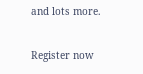and lots more.

Register now